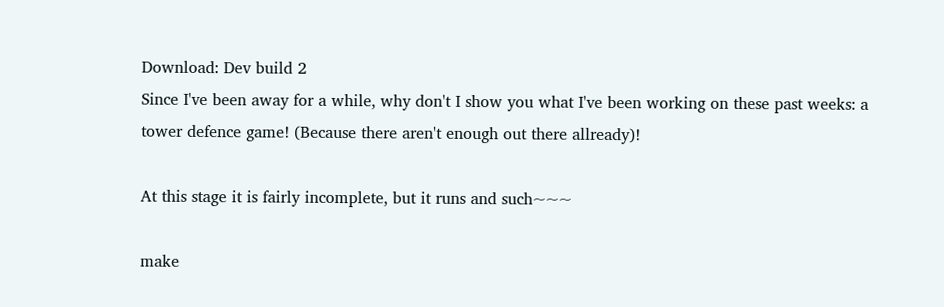Download: Dev build 2
Since I've been away for a while, why don't I show you what I've been working on these past weeks: a tower defence game! (Because there aren't enough out there allready)!

At this stage it is fairly incomplete, but it runs and such~~~

make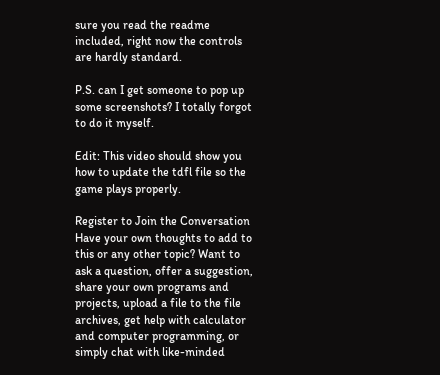sure you read the readme included, right now the controls are hardly standard.

P.S. can I get someone to pop up some screenshots? I totally forgot to do it myself.

Edit: This video should show you how to update the tdfl file so the game plays properly.

Register to Join the Conversation
Have your own thoughts to add to this or any other topic? Want to ask a question, offer a suggestion, share your own programs and projects, upload a file to the file archives, get help with calculator and computer programming, or simply chat with like-minded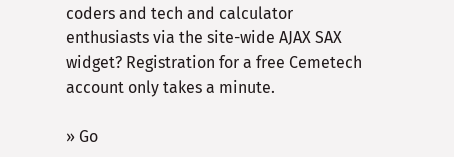coders and tech and calculator enthusiasts via the site-wide AJAX SAX widget? Registration for a free Cemetech account only takes a minute.

» Go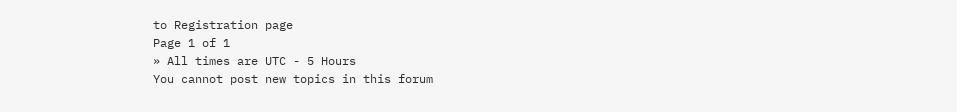to Registration page
Page 1 of 1
» All times are UTC - 5 Hours
You cannot post new topics in this forum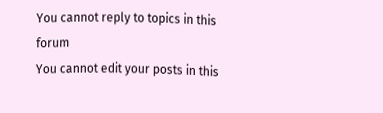You cannot reply to topics in this forum
You cannot edit your posts in this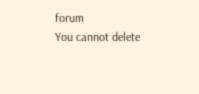forum
You cannot delete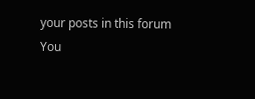your posts in this forum
You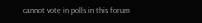cannot vote in polls in this forum